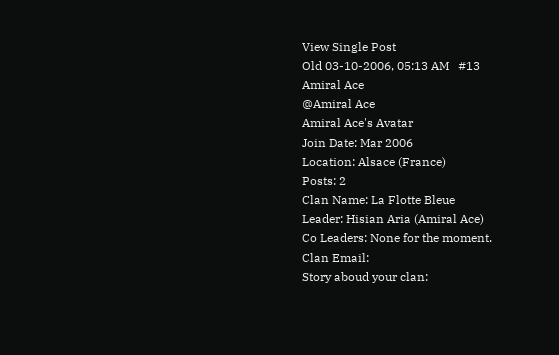View Single Post
Old 03-10-2006, 05:13 AM   #13
Amiral Ace
@Amiral Ace
Amiral Ace's Avatar
Join Date: Mar 2006
Location: Alsace (France)
Posts: 2
Clan Name: La Flotte Bleue
Leader: Hisian Aria (Amiral Ace)
Co Leaders: None for the moment.
Clan Email:
Story aboud your clan: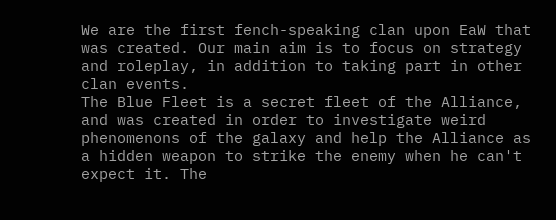We are the first fench-speaking clan upon EaW that was created. Our main aim is to focus on strategy and roleplay, in addition to taking part in other clan events.
The Blue Fleet is a secret fleet of the Alliance, and was created in order to investigate weird phenomenons of the galaxy and help the Alliance as a hidden weapon to strike the enemy when he can't expect it. The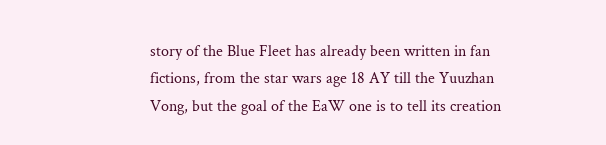story of the Blue Fleet has already been written in fan fictions, from the star wars age 18 AY till the Yuuzhan Vong, but the goal of the EaW one is to tell its creation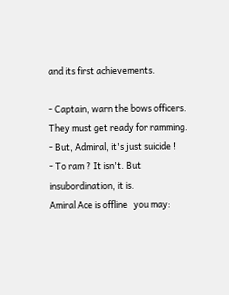and its first achievements.

- Captain, warn the bows officers. They must get ready for ramming.
- But, Admiral, it's just suicide !
- To ram ? It isn't. But insubordination, it is.
Amiral Ace is offline   you may: